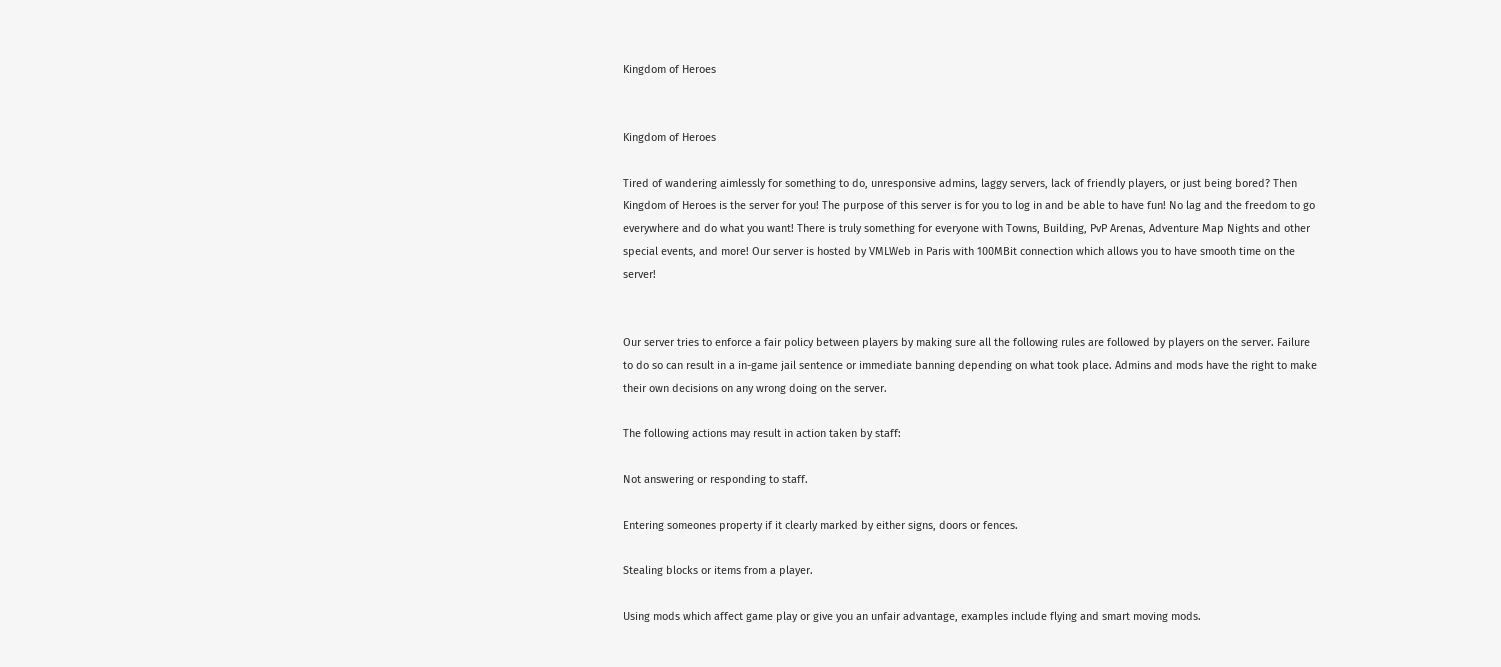Kingdom of Heroes


Kingdom of Heroes

Tired of wandering aimlessly for something to do, unresponsive admins, laggy servers, lack of friendly players, or just being bored? Then Kingdom of Heroes is the server for you! The purpose of this server is for you to log in and be able to have fun! No lag and the freedom to go everywhere and do what you want! There is truly something for everyone with Towns, Building, PvP Arenas, Adventure Map Nights and other special events, and more! Our server is hosted by VMLWeb in Paris with 100MBit connection which allows you to have smooth time on the server!


Our server tries to enforce a fair policy between players by making sure all the following rules are followed by players on the server. Failure to do so can result in a in-game jail sentence or immediate banning depending on what took place. Admins and mods have the right to make their own decisions on any wrong doing on the server.

The following actions may result in action taken by staff:

Not answering or responding to staff.

Entering someones property if it clearly marked by either signs, doors or fences.

Stealing blocks or items from a player.

Using mods which affect game play or give you an unfair advantage, examples include flying and smart moving mods.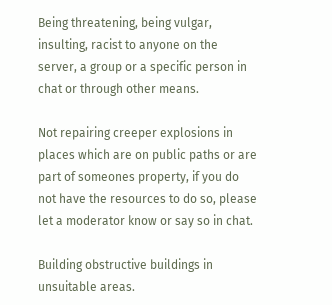Being threatening, being vulgar, insulting, racist to anyone on the server, a group or a specific person in chat or through other means.

Not repairing creeper explosions in places which are on public paths or are part of someones property, if you do not have the resources to do so, please let a moderator know or say so in chat.

Building obstructive buildings in unsuitable areas.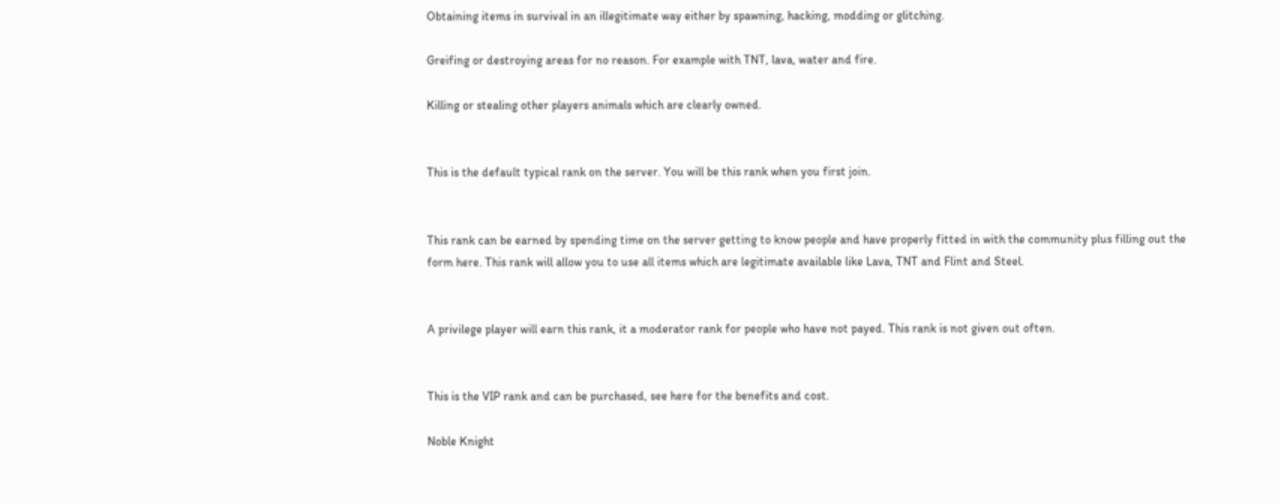Obtaining items in survival in an illegitimate way either by spawning, hacking, modding or glitching.

Greifing or destroying areas for no reason. For example with TNT, lava, water and fire.

Killing or stealing other players animals which are clearly owned.


This is the default typical rank on the server. You will be this rank when you first join.


This rank can be earned by spending time on the server getting to know people and have properly fitted in with the community plus filling out the form here. This rank will allow you to use all items which are legitimate available like Lava, TNT and Flint and Steel.


A privilege player will earn this rank, it a moderator rank for people who have not payed. This rank is not given out often.


This is the VIP rank and can be purchased, see here for the benefits and cost.

Noble Knight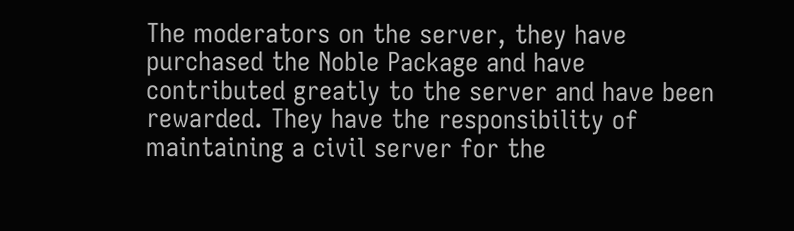The moderators on the server, they have purchased the Noble Package and have contributed greatly to the server and have been rewarded. They have the responsibility of maintaining a civil server for the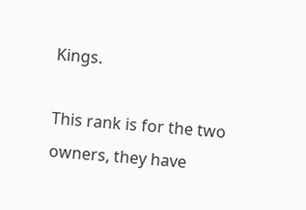Kings.

This rank is for the two owners, they have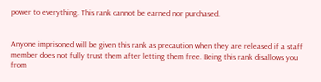power to everything. This rank cannot be earned nor purchased.


Anyone imprisoned will be given this rank as precaution when they are released if a staff member does not fully trust them after letting them free. Being this rank disallows you from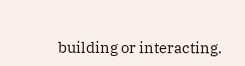building or interacting.